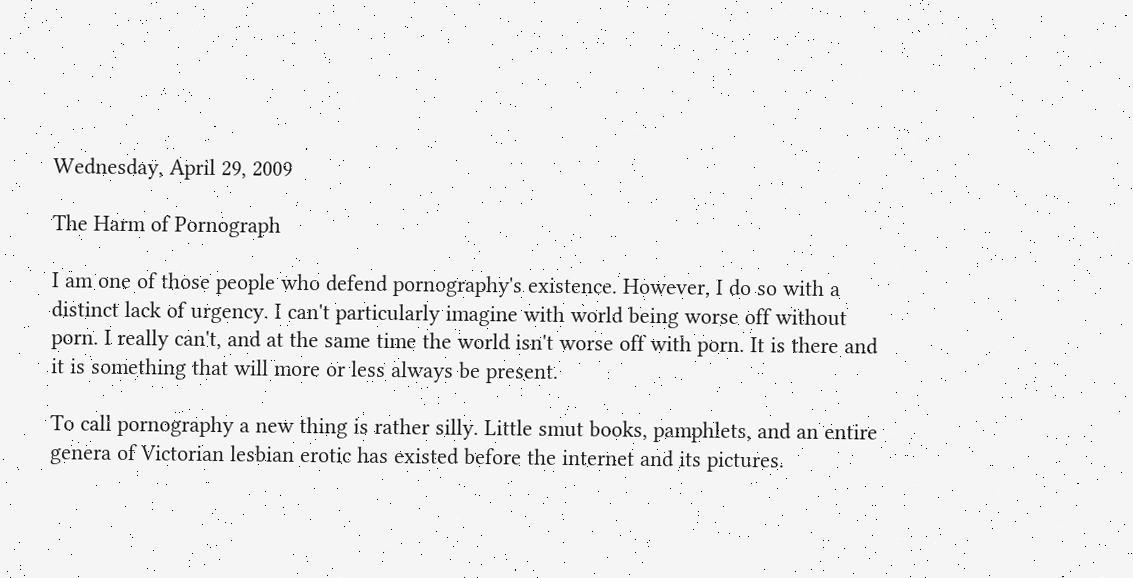Wednesday, April 29, 2009

The Harm of Pornograph

I am one of those people who defend pornography's existence. However, I do so with a distinct lack of urgency. I can't particularly imagine with world being worse off without porn. I really can't, and at the same time the world isn't worse off with porn. It is there and it is something that will more or less always be present.

To call pornography a new thing is rather silly. Little smut books, pamphlets, and an entire genera of Victorian lesbian erotic has existed before the internet and its pictures.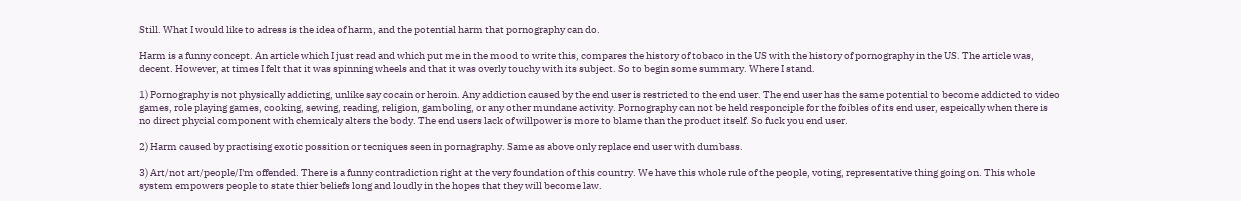Still. What I would like to adress is the idea of harm, and the potential harm that pornography can do.

Harm is a funny concept. An article which I just read and which put me in the mood to write this, compares the history of tobaco in the US with the history of pornography in the US. The article was, decent. However, at times I felt that it was spinning wheels and that it was overly touchy with its subject. So to begin some summary. Where I stand.

1) Pornography is not physically addicting, unlike say cocain or heroin. Any addiction caused by the end user is restricted to the end user. The end user has the same potential to become addicted to video games, role playing games, cooking, sewing, reading, religion, gamboling, or any other mundane activity. Pornography can not be held responciple for the foibles of its end user, espeically when there is no direct phycial component with chemicaly alters the body. The end users lack of willpower is more to blame than the product itself. So fuck you end user.

2) Harm caused by practising exotic possition or tecniques seen in pornagraphy. Same as above only replace end user with dumbass.

3) Art/not art/people/I'm offended. There is a funny contradiction right at the very foundation of this country. We have this whole rule of the people, voting, representative thing going on. This whole system empowers people to state thier beliefs long and loudly in the hopes that they will become law.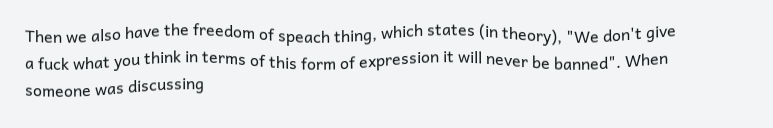Then we also have the freedom of speach thing, which states (in theory), "We don't give a fuck what you think in terms of this form of expression it will never be banned". When someone was discussing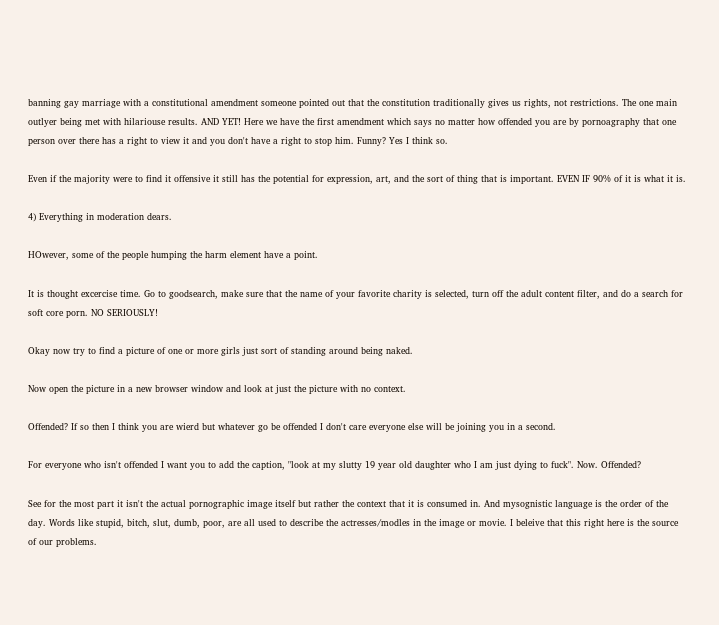banning gay marriage with a constitutional amendment someone pointed out that the constitution traditionally gives us rights, not restrictions. The one main outlyer being met with hilariouse results. AND YET! Here we have the first amendment which says no matter how offended you are by pornoagraphy that one person over there has a right to view it and you don't have a right to stop him. Funny? Yes I think so.

Even if the majority were to find it offensive it still has the potential for expression, art, and the sort of thing that is important. EVEN IF 90% of it is what it is.

4) Everything in moderation dears.

HOwever, some of the people humping the harm element have a point.

It is thought excercise time. Go to goodsearch, make sure that the name of your favorite charity is selected, turn off the adult content filter, and do a search for soft core porn. NO SERIOUSLY!

Okay now try to find a picture of one or more girls just sort of standing around being naked.

Now open the picture in a new browser window and look at just the picture with no context.

Offended? If so then I think you are wierd but whatever go be offended I don't care everyone else will be joining you in a second.

For everyone who isn't offended I want you to add the caption, "look at my slutty 19 year old daughter who I am just dying to fuck". Now. Offended?

See for the most part it isn't the actual pornographic image itself but rather the context that it is consumed in. And mysognistic language is the order of the day. Words like stupid, bitch, slut, dumb, poor, are all used to describe the actresses/modles in the image or movie. I beleive that this right here is the source of our problems.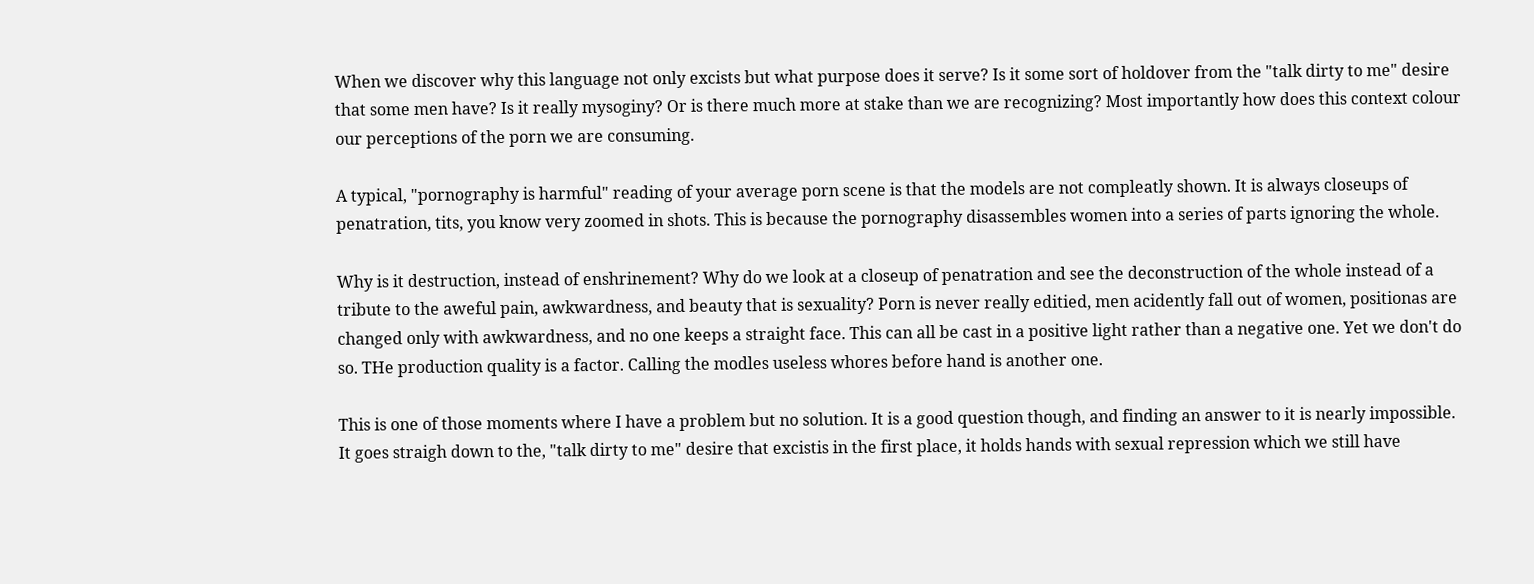When we discover why this language not only excists but what purpose does it serve? Is it some sort of holdover from the "talk dirty to me" desire that some men have? Is it really mysoginy? Or is there much more at stake than we are recognizing? Most importantly how does this context colour our perceptions of the porn we are consuming.

A typical, "pornography is harmful" reading of your average porn scene is that the models are not compleatly shown. It is always closeups of penatration, tits, you know very zoomed in shots. This is because the pornography disassembles women into a series of parts ignoring the whole.

Why is it destruction, instead of enshrinement? Why do we look at a closeup of penatration and see the deconstruction of the whole instead of a tribute to the aweful pain, awkwardness, and beauty that is sexuality? Porn is never really editied, men acidently fall out of women, positionas are changed only with awkwardness, and no one keeps a straight face. This can all be cast in a positive light rather than a negative one. Yet we don't do so. THe production quality is a factor. Calling the modles useless whores before hand is another one.

This is one of those moments where I have a problem but no solution. It is a good question though, and finding an answer to it is nearly impossible. It goes straigh down to the, "talk dirty to me" desire that excistis in the first place, it holds hands with sexual repression which we still have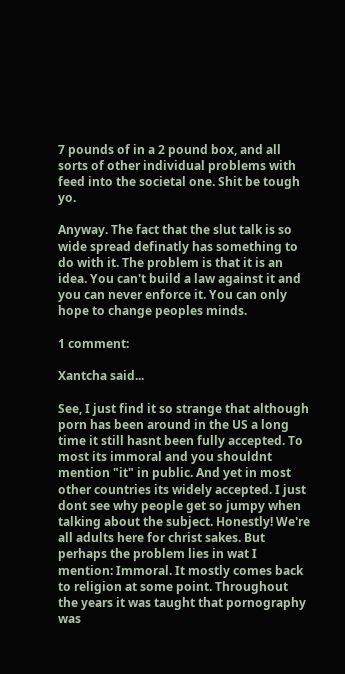7 pounds of in a 2 pound box, and all sorts of other individual problems with feed into the societal one. Shit be tough yo.

Anyway. The fact that the slut talk is so wide spread definatly has something to do with it. The problem is that it is an idea. You can't build a law against it and you can never enforce it. You can only hope to change peoples minds.

1 comment:

Xantcha said...

See, I just find it so strange that although porn has been around in the US a long time it still hasnt been fully accepted. To most its immoral and you shouldnt mention "it" in public. And yet in most other countries its widely accepted. I just dont see why people get so jumpy when talking about the subject. Honestly! We're all adults here for christ sakes. But perhaps the problem lies in wat I mention: Immoral. It mostly comes back to religion at some point. Throughout the years it was taught that pornography was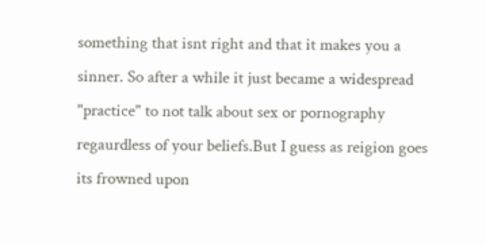something that isnt right and that it makes you a sinner. So after a while it just became a widespread "practice" to not talk about sex or pornography regaurdless of your beliefs.But I guess as reigion goes its frowned upon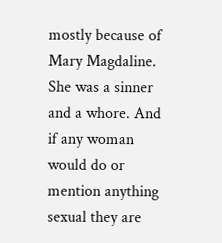mostly because of Mary Magdaline. She was a sinner and a whore. And if any woman would do or mention anything sexual they are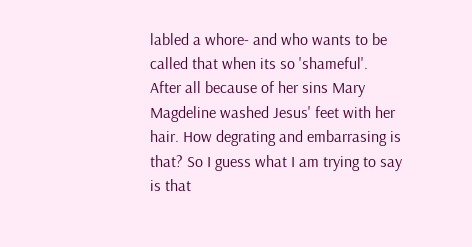labled a whore- and who wants to be called that when its so 'shameful'. After all because of her sins Mary Magdeline washed Jesus' feet with her hair. How degrating and embarrasing is that? So I guess what I am trying to say is that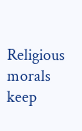Religious morals keep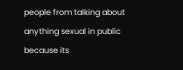people from talking about anything sexual in public because its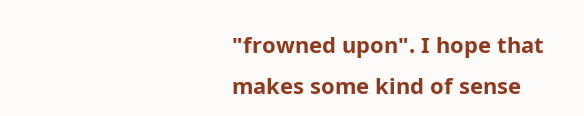"frowned upon". I hope that makes some kind of sense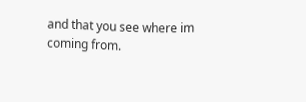and that you see where im coming from.